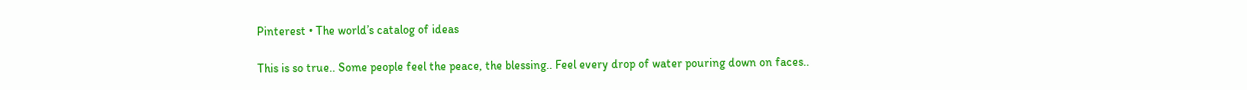Pinterest • The world’s catalog of ideas

This is so true.. Some people feel the peace, the blessing.. Feel every drop of water pouring down on faces..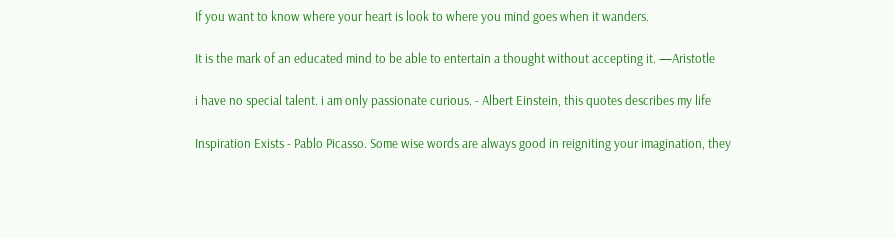If you want to know where your heart is look to where you mind goes when it wanders.

It is the mark of an educated mind to be able to entertain a thought without accepting it. —Aristotle

i have no special talent. i am only passionate curious. - Albert Einstein, this quotes describes my life

Inspiration Exists - Pablo Picasso. Some wise words are always good in reigniting your imagination, they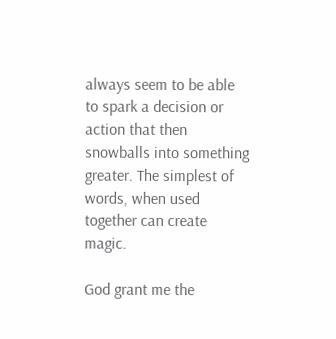always seem to be able to spark a decision or action that then snowballs into something greater. The simplest of words, when used together can create magic.

God grant me the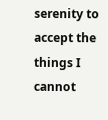serenity to accept the things I cannot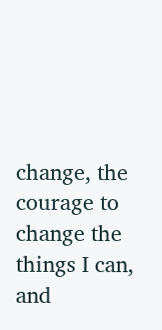change, the courage to change the things I can, and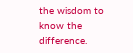the wisdom to know the difference.